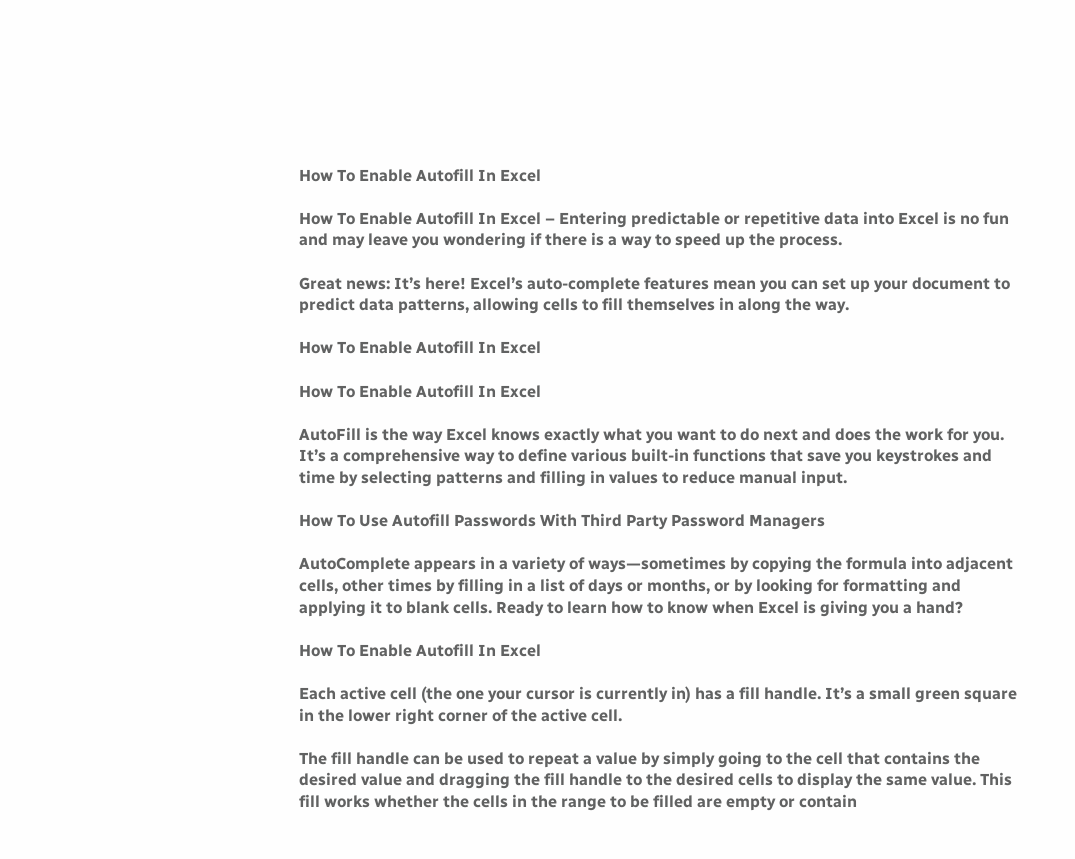How To Enable Autofill In Excel

How To Enable Autofill In Excel – Entering predictable or repetitive data into Excel is no fun and may leave you wondering if there is a way to speed up the process.

Great news: It’s here! Excel’s auto-complete features mean you can set up your document to predict data patterns, allowing cells to fill themselves in along the way.

How To Enable Autofill In Excel

How To Enable Autofill In Excel

AutoFill is the way Excel knows exactly what you want to do next and does the work for you. It’s a comprehensive way to define various built-in functions that save you keystrokes and time by selecting patterns and filling in values to reduce manual input.

How To Use Autofill Passwords With Third Party Password Managers

AutoComplete appears in a variety of ways—sometimes by copying the formula into adjacent cells, other times by filling in a list of days or months, or by looking for formatting and applying it to blank cells. Ready to learn how to know when Excel is giving you a hand?

How To Enable Autofill In Excel

Each active cell (the one your cursor is currently in) has a fill handle. It’s a small green square in the lower right corner of the active cell.

The fill handle can be used to repeat a value by simply going to the cell that contains the desired value and dragging the fill handle to the desired cells to display the same value. This fill works whether the cells in the range to be filled are empty or contain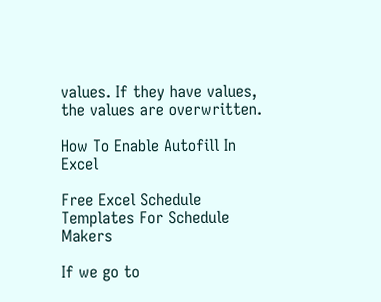values. If they have values, the values are overwritten.

How To Enable Autofill In Excel

Free Excel Schedule Templates For Schedule Makers

If we go to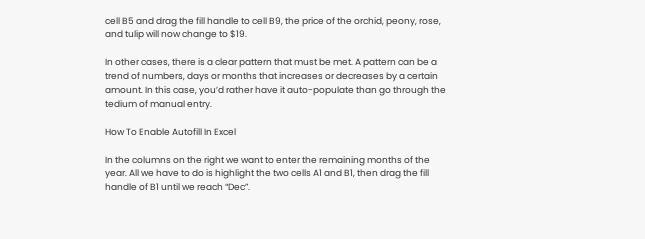cell B5 and drag the fill handle to cell B9, the price of the orchid, peony, rose, and tulip will now change to $19.

In other cases, there is a clear pattern that must be met. A pattern can be a trend of numbers, days or months that increases or decreases by a certain amount. In this case, you’d rather have it auto-populate than go through the tedium of manual entry.

How To Enable Autofill In Excel

In the columns on the right we want to enter the remaining months of the year. All we have to do is highlight the two cells A1 and B1, then drag the fill handle of B1 until we reach “Dec”.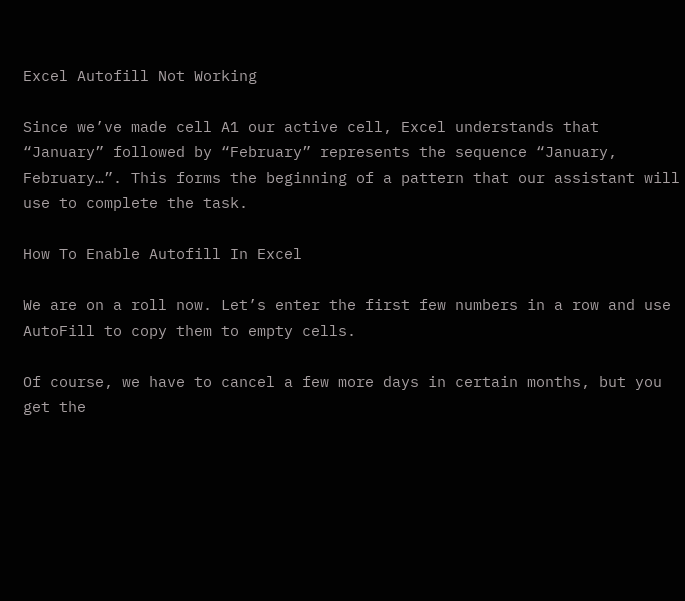Excel Autofill Not Working

Since we’ve made cell A1 our active cell, Excel understands that “January” followed by “February” represents the sequence “January, February…”. This forms the beginning of a pattern that our assistant will use to complete the task.

How To Enable Autofill In Excel

We are on a roll now. Let’s enter the first few numbers in a row and use AutoFill to copy them to empty cells.

Of course, we have to cancel a few more days in certain months, but you get the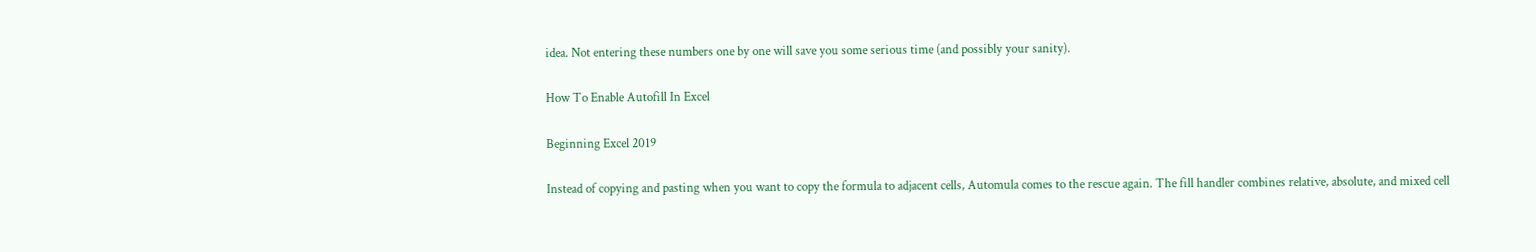idea. Not entering these numbers one by one will save you some serious time (and possibly your sanity).

How To Enable Autofill In Excel

Beginning Excel 2019

Instead of copying and pasting when you want to copy the formula to adjacent cells, Automula comes to the rescue again. The fill handler combines relative, absolute, and mixed cell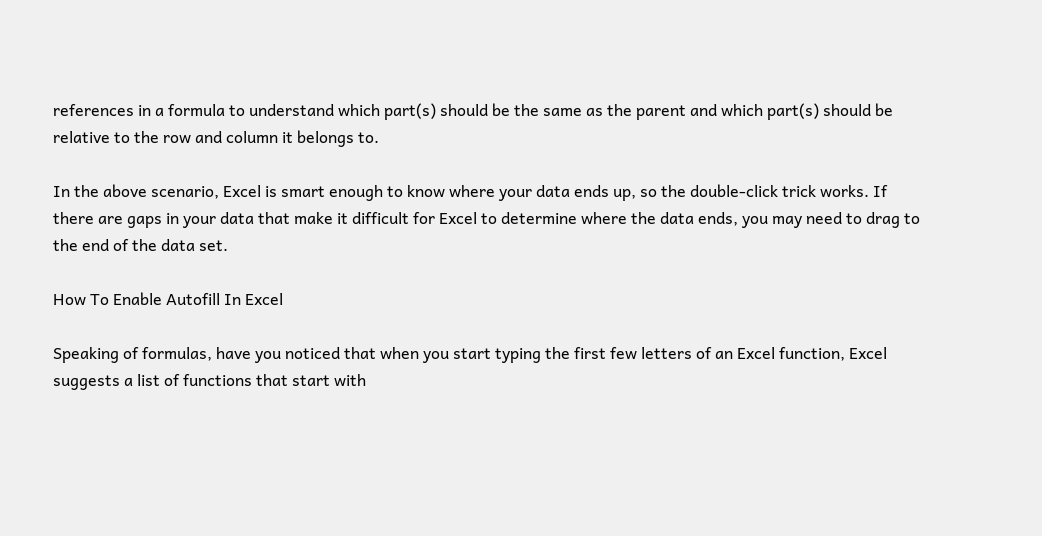references in a formula to understand which part(s) should be the same as the parent and which part(s) should be relative to the row and column it belongs to.

In the above scenario, Excel is smart enough to know where your data ends up, so the double-click trick works. If there are gaps in your data that make it difficult for Excel to determine where the data ends, you may need to drag to the end of the data set.

How To Enable Autofill In Excel

Speaking of formulas, have you noticed that when you start typing the first few letters of an Excel function, Excel suggests a list of functions that start with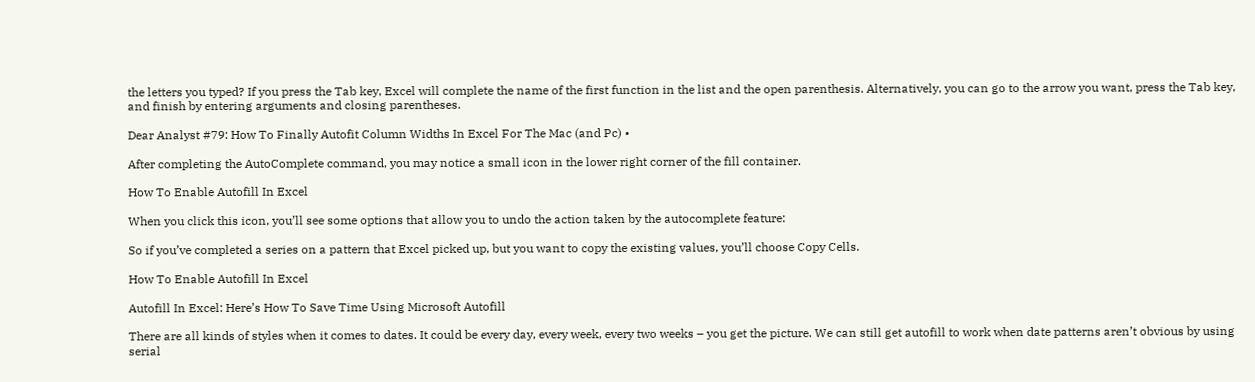the letters you typed? If you press the Tab key, Excel will complete the name of the first function in the list and the open parenthesis. Alternatively, you can go to the arrow you want, press the Tab key, and finish by entering arguments and closing parentheses.

Dear Analyst #79: How To Finally Autofit Column Widths In Excel For The Mac (and Pc) •

After completing the AutoComplete command, you may notice a small icon in the lower right corner of the fill container.

How To Enable Autofill In Excel

When you click this icon, you’ll see some options that allow you to undo the action taken by the autocomplete feature:

So if you’ve completed a series on a pattern that Excel picked up, but you want to copy the existing values, you’ll choose Copy Cells.

How To Enable Autofill In Excel

Autofill In Excel: Here’s How To Save Time Using Microsoft Autofill

There are all kinds of styles when it comes to dates. It could be every day, every week, every two weeks – you get the picture. We can still get autofill to work when date patterns aren’t obvious by using serial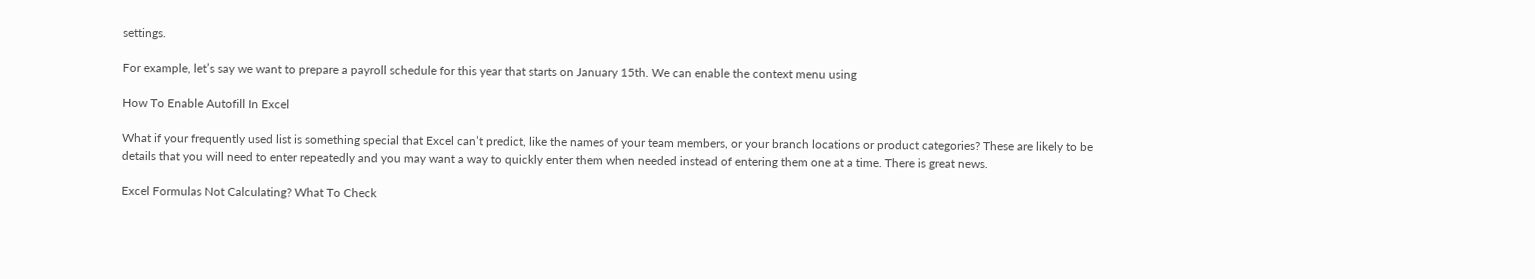settings.

For example, let’s say we want to prepare a payroll schedule for this year that starts on January 15th. We can enable the context menu using

How To Enable Autofill In Excel

What if your frequently used list is something special that Excel can’t predict, like the names of your team members, or your branch locations or product categories? These are likely to be details that you will need to enter repeatedly and you may want a way to quickly enter them when needed instead of entering them one at a time. There is great news.

Excel Formulas Not Calculating? What To Check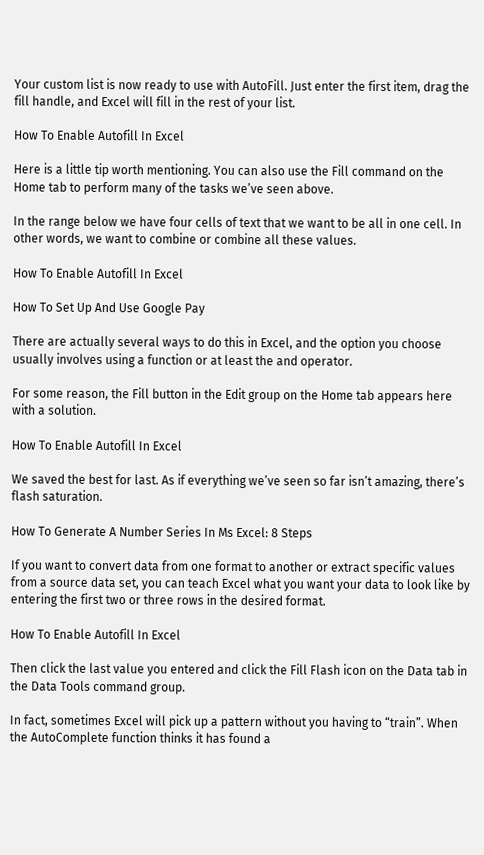Your custom list is now ready to use with AutoFill. Just enter the first item, drag the fill handle, and Excel will fill in the rest of your list.

How To Enable Autofill In Excel

Here is a little tip worth mentioning. You can also use the Fill command on the Home tab to perform many of the tasks we’ve seen above.

In the range below we have four cells of text that we want to be all in one cell. In other words, we want to combine or combine all these values.

How To Enable Autofill In Excel

How To Set Up And Use Google Pay

There are actually several ways to do this in Excel, and the option you choose usually involves using a function or at least the and operator.

For some reason, the Fill button in the Edit group on the Home tab appears here with a solution.

How To Enable Autofill In Excel

We saved the best for last. As if everything we’ve seen so far isn’t amazing, there’s flash saturation.

How To Generate A Number Series In Ms Excel: 8 Steps

If you want to convert data from one format to another or extract specific values from a source data set, you can teach Excel what you want your data to look like by entering the first two or three rows in the desired format.

How To Enable Autofill In Excel

Then click the last value you entered and click the Fill Flash icon on the Data tab in the Data Tools command group.

In fact, sometimes Excel will pick up a pattern without you having to “train”. When the AutoComplete function thinks it has found a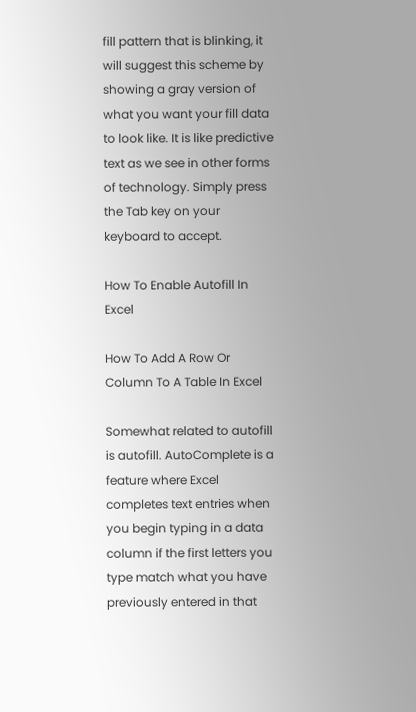fill pattern that is blinking, it will suggest this scheme by showing a gray version of what you want your fill data to look like. It is like predictive text as we see in other forms of technology. Simply press the Tab key on your keyboard to accept.

How To Enable Autofill In Excel

How To Add A Row Or Column To A Table In Excel

Somewhat related to autofill is autofill. AutoComplete is a feature where Excel completes text entries when you begin typing in a data column if the first letters you type match what you have previously entered in that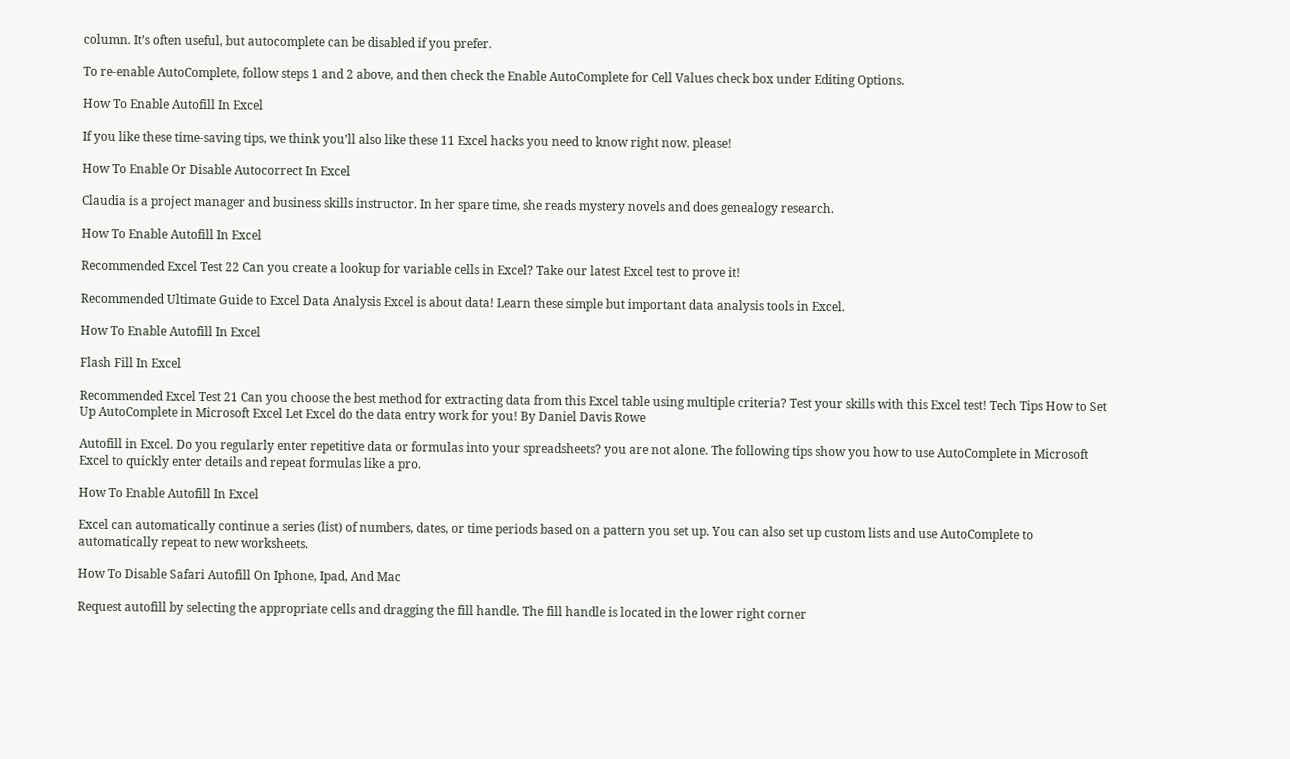column. It’s often useful, but autocomplete can be disabled if you prefer.

To re-enable AutoComplete, follow steps 1 and 2 above, and then check the Enable AutoComplete for Cell Values check box under Editing Options.

How To Enable Autofill In Excel

If you like these time-saving tips, we think you’ll also like these 11 Excel hacks you need to know right now. please!

How To Enable Or Disable Autocorrect In Excel

Claudia is a project manager and business skills instructor. In her spare time, she reads mystery novels and does genealogy research.

How To Enable Autofill In Excel

Recommended Excel Test 22 Can you create a lookup for variable cells in Excel? Take our latest Excel test to prove it!

Recommended Ultimate Guide to Excel Data Analysis Excel is about data! Learn these simple but important data analysis tools in Excel.

How To Enable Autofill In Excel

Flash Fill In Excel

Recommended Excel Test 21 Can you choose the best method for extracting data from this Excel table using multiple criteria? Test your skills with this Excel test! Tech Tips How to Set Up AutoComplete in Microsoft Excel Let Excel do the data entry work for you! By Daniel Davis Rowe

Autofill in Excel. Do you regularly enter repetitive data or formulas into your spreadsheets? you are not alone. The following tips show you how to use AutoComplete in Microsoft Excel to quickly enter details and repeat formulas like a pro.

How To Enable Autofill In Excel

Excel can automatically continue a series (list) of numbers, dates, or time periods based on a pattern you set up. You can also set up custom lists and use AutoComplete to automatically repeat to new worksheets.

How To Disable Safari Autofill On Iphone, Ipad, And Mac

Request autofill by selecting the appropriate cells and dragging the fill handle. The fill handle is located in the lower right corner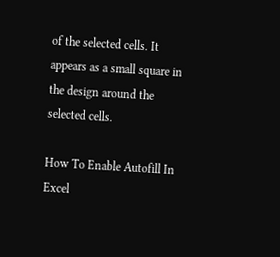of the selected cells. It appears as a small square in the design around the selected cells.

How To Enable Autofill In Excel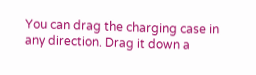You can drag the charging case in any direction. Drag it down a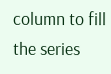column to fill the series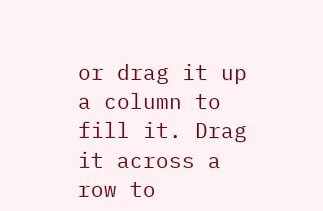or drag it up a column to fill it. Drag it across a row to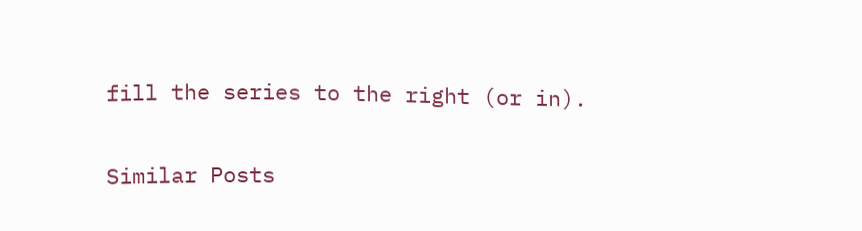fill the series to the right (or in).

Similar Posts